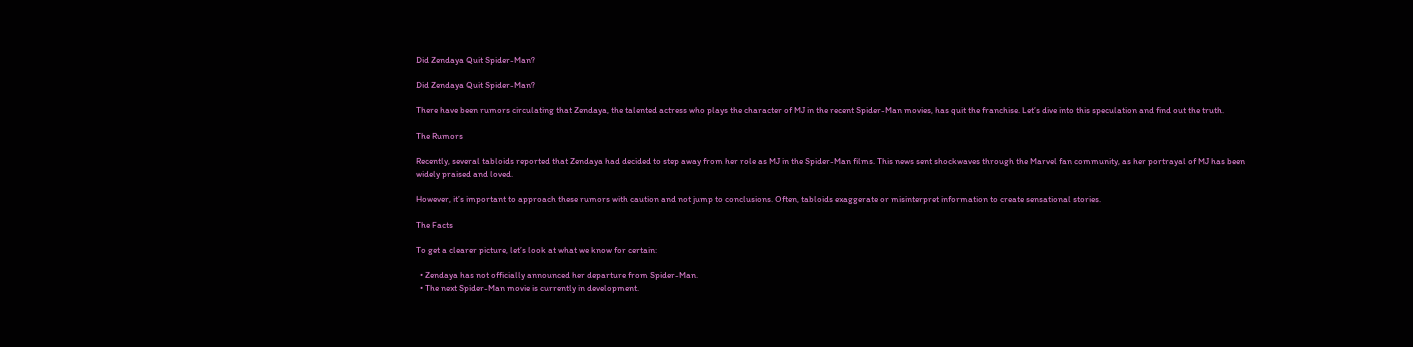Did Zendaya Quit Spider-Man?

Did Zendaya Quit Spider-Man?

There have been rumors circulating that Zendaya, the talented actress who plays the character of MJ in the recent Spider-Man movies, has quit the franchise. Let’s dive into this speculation and find out the truth.

The Rumors

Recently, several tabloids reported that Zendaya had decided to step away from her role as MJ in the Spider-Man films. This news sent shockwaves through the Marvel fan community, as her portrayal of MJ has been widely praised and loved.

However, it’s important to approach these rumors with caution and not jump to conclusions. Often, tabloids exaggerate or misinterpret information to create sensational stories.

The Facts

To get a clearer picture, let’s look at what we know for certain:

  • Zendaya has not officially announced her departure from Spider-Man.
  • The next Spider-Man movie is currently in development.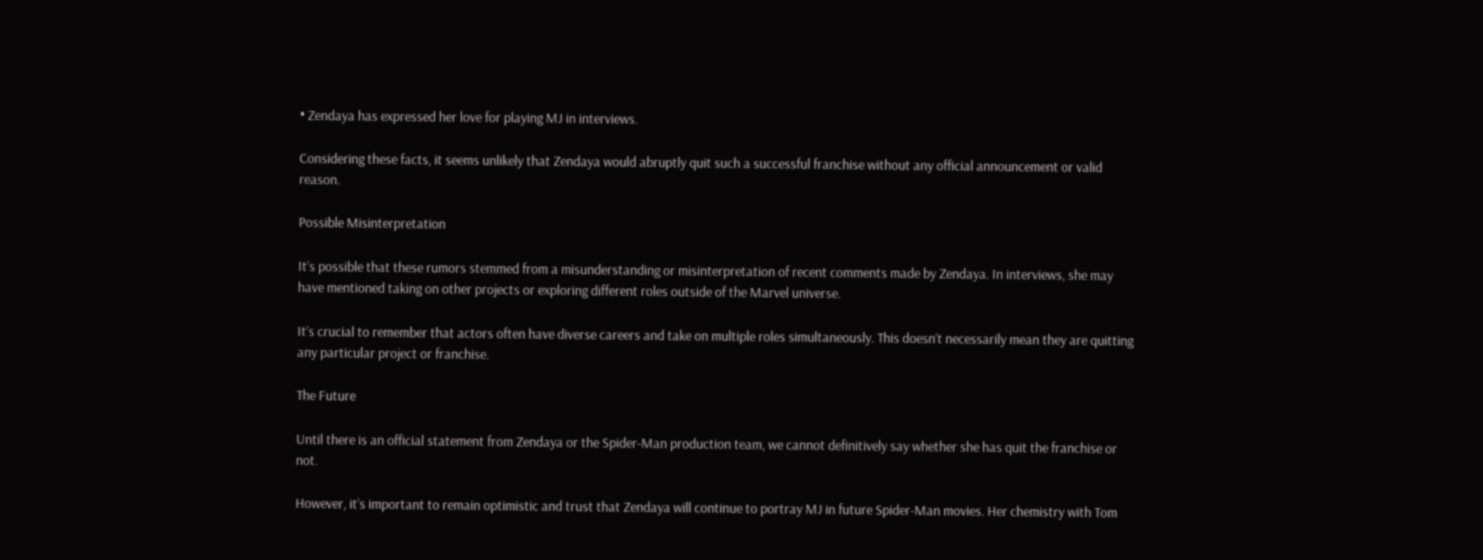• Zendaya has expressed her love for playing MJ in interviews.

Considering these facts, it seems unlikely that Zendaya would abruptly quit such a successful franchise without any official announcement or valid reason.

Possible Misinterpretation

It’s possible that these rumors stemmed from a misunderstanding or misinterpretation of recent comments made by Zendaya. In interviews, she may have mentioned taking on other projects or exploring different roles outside of the Marvel universe.

It’s crucial to remember that actors often have diverse careers and take on multiple roles simultaneously. This doesn’t necessarily mean they are quitting any particular project or franchise.

The Future

Until there is an official statement from Zendaya or the Spider-Man production team, we cannot definitively say whether she has quit the franchise or not.

However, it’s important to remain optimistic and trust that Zendaya will continue to portray MJ in future Spider-Man movies. Her chemistry with Tom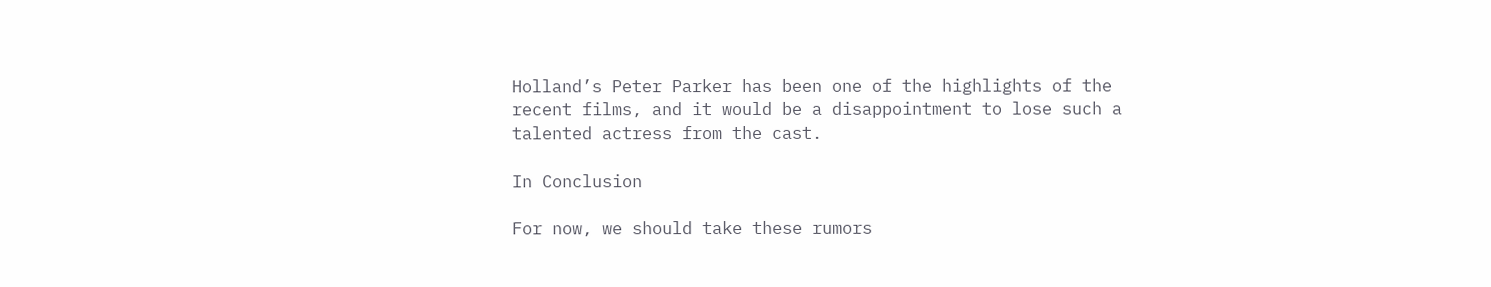Holland’s Peter Parker has been one of the highlights of the recent films, and it would be a disappointment to lose such a talented actress from the cast.

In Conclusion

For now, we should take these rumors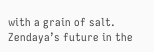with a grain of salt. Zendaya’s future in the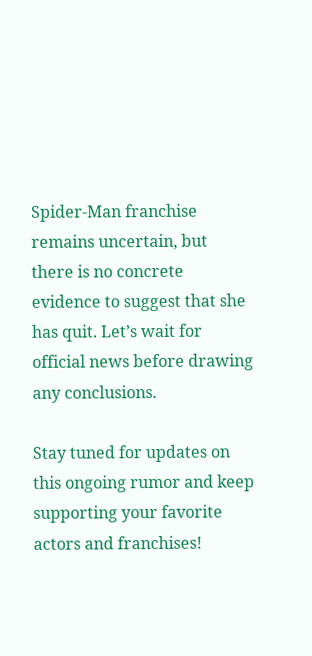Spider-Man franchise remains uncertain, but there is no concrete evidence to suggest that she has quit. Let’s wait for official news before drawing any conclusions.

Stay tuned for updates on this ongoing rumor and keep supporting your favorite actors and franchises!